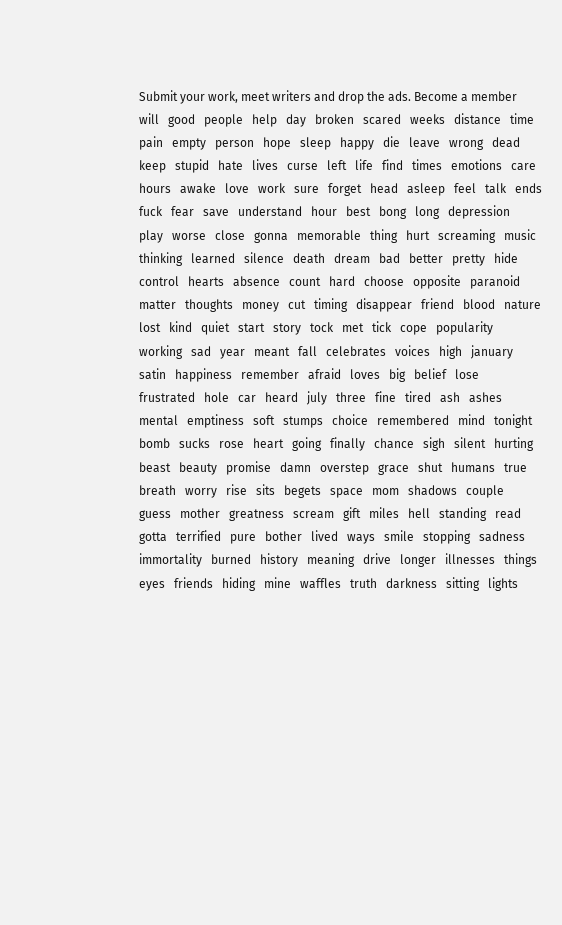Submit your work, meet writers and drop the ads. Become a member
will   good   people   help   day   broken   scared   weeks   distance   time   pain   empty   person   hope   sleep   happy   die   leave   wrong   dead   keep   stupid   hate   lives   curse   left   life   find   times   emotions   care   hours   awake   love   work   sure   forget   head   asleep   feel   talk   ends   fuck   fear   save   understand   hour   best   bong   long   depression   play   worse   close   gonna   memorable   thing   hurt   screaming   music   thinking   learned   silence   death   dream   bad   better   pretty   hide   control   hearts   absence   count   hard   choose   opposite   paranoid   matter   thoughts   money   cut   timing   disappear   friend   blood   nature   lost   kind   quiet   start   story   tock   met   tick   cope   popularity   working   sad   year   meant   fall   celebrates   voices   high   january   satin   happiness   remember   afraid   loves   big   belief   lose   frustrated   hole   car   heard   july   three   fine   tired   ash   ashes   mental   emptiness   soft   stumps   choice   remembered   mind   tonight   bomb   sucks   rose   heart   going   finally   chance   sigh   silent   hurting   beast   beauty   promise   damn   overstep   grace   shut   humans   true   breath   worry   rise   sits   begets   space   mom   shadows   couple   guess   mother   greatness   scream   gift   miles   hell   standing   read   gotta   terrified   pure   bother   lived   ways   smile   stopping   sadness   immortality   burned   history   meaning   drive   longer   illnesses   things   eyes   friends   hiding   mine   waffles   truth   darkness   sitting   lights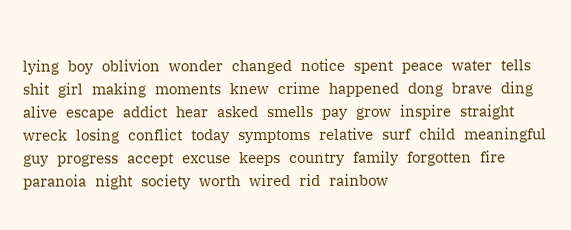lying   boy   oblivion   wonder   changed   notice   spent   peace   water   tells   shit   girl   making   moments   knew   crime   happened   dong   brave   ding   alive   escape   addict   hear   asked   smells   pay   grow   inspire   straight   wreck   losing   conflict   today   symptoms   relative   surf   child   meaningful   guy   progress   accept   excuse   keeps   country   family   forgotten   fire   paranoia   night   society   worth   wired   rid   rainbow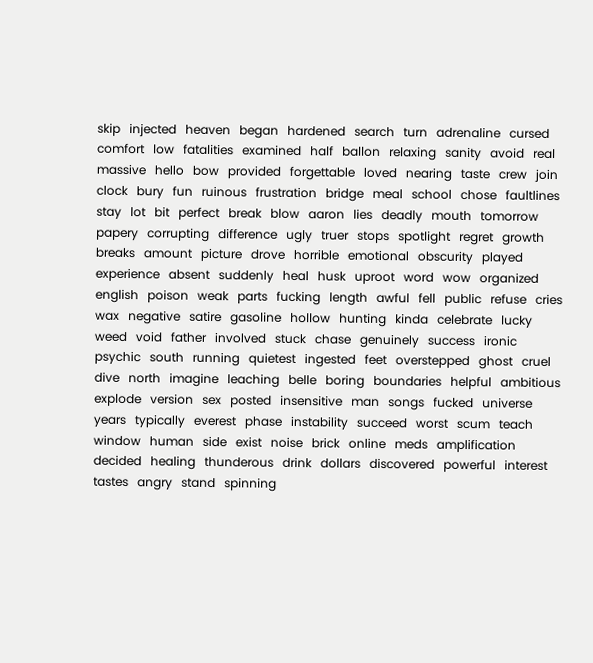skip   injected   heaven   began   hardened   search   turn   adrenaline   cursed   comfort   low   fatalities   examined   half   ballon   relaxing   sanity   avoid   real   massive   hello   bow   provided   forgettable   loved   nearing   taste   crew   join   clock   bury   fun   ruinous   frustration   bridge   meal   school   chose   faultlines   stay   lot   bit   perfect   break   blow   aaron   lies   deadly   mouth   tomorrow   papery   corrupting   difference   ugly   truer   stops   spotlight   regret   growth   breaks   amount   picture   drove   horrible   emotional   obscurity   played   experience   absent   suddenly   heal   husk   uproot   word   wow   organized   english   poison   weak   parts   fucking   length   awful   fell   public   refuse   cries   wax   negative   satire   gasoline   hollow   hunting   kinda   celebrate   lucky   weed   void   father   involved   stuck   chase   genuinely   success   ironic   psychic   south   running   quietest   ingested   feet   overstepped   ghost   cruel   dive   north   imagine   leaching   belle   boring   boundaries   helpful   ambitious   explode   version   sex   posted   insensitive   man   songs   fucked   universe   years   typically   everest   phase   instability   succeed   worst   scum   teach   window   human   side   exist   noise   brick   online   meds   amplification   decided   healing   thunderous   drink   dollars   discovered   powerful   interest   tastes   angry   stand   spinning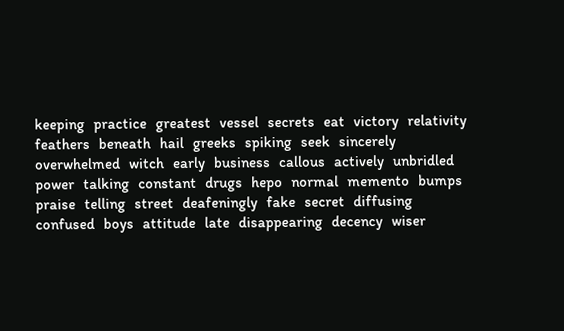keeping   practice   greatest   vessel   secrets   eat   victory   relativity   feathers   beneath   hail   greeks   spiking   seek   sincerely   overwhelmed   witch   early   business   callous   actively   unbridled   power   talking   constant   drugs   hepo   normal   memento   bumps   praise   telling   street   deafeningly   fake   secret   diffusing   confused   boys   attitude   late   disappearing   decency   wiser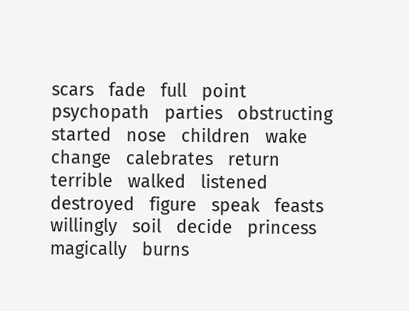scars   fade   full   point   psychopath   parties   obstructing   started   nose   children   wake   change   calebrates   return   terrible   walked   listened   destroyed   figure   speak   feasts   willingly   soil   decide   princess   magically   burns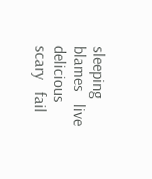sleeping   blames   live   delicious   scary   fail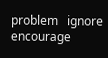problem   ignore   encourage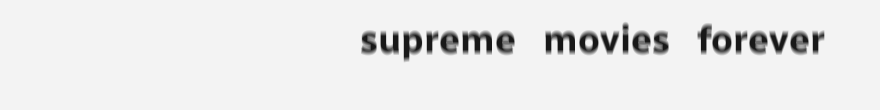supreme   movies   forever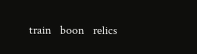train   boon   relics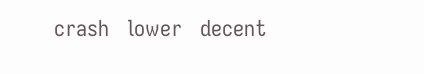crash   lower   decent